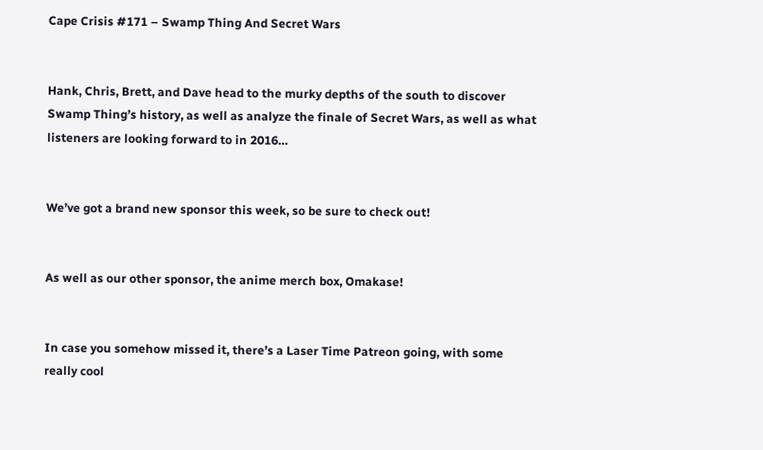Cape Crisis #171 – Swamp Thing And Secret Wars


Hank, Chris, Brett, and Dave head to the murky depths of the south to discover Swamp Thing’s history, as well as analyze the finale of Secret Wars, as well as what listeners are looking forward to in 2016…


We’ve got a brand new sponsor this week, so be sure to check out!


As well as our other sponsor, the anime merch box, Omakase!


In case you somehow missed it, there’s a Laser Time Patreon going, with some really cool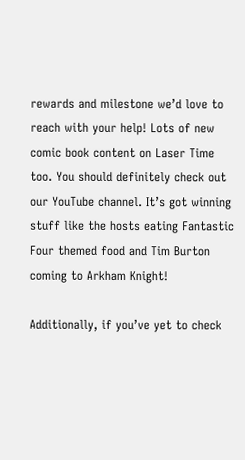rewards and milestone we’d love to reach with your help! Lots of new comic book content on Laser Time too. You should definitely check out our YouTube channel. It’s got winning stuff like the hosts eating Fantastic Four themed food and Tim Burton coming to Arkham Knight!

Additionally, if you’ve yet to check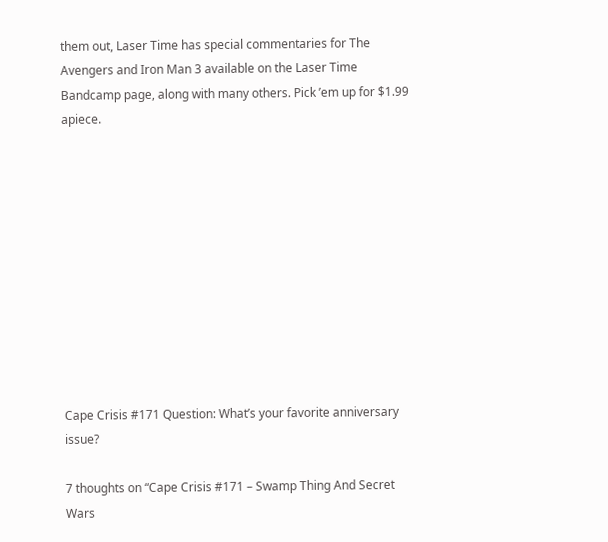them out, Laser Time has special commentaries for The Avengers and Iron Man 3 available on the Laser Time Bandcamp page, along with many others. Pick ’em up for $1.99 apiece.











Cape Crisis #171 Question: What’s your favorite anniversary issue?

7 thoughts on “Cape Crisis #171 – Swamp Thing And Secret Wars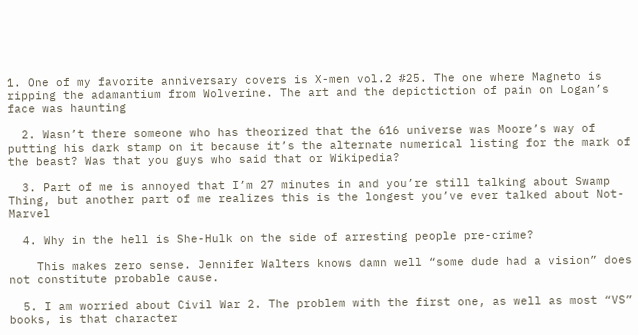1. One of my favorite anniversary covers is X-men vol.2 #25. The one where Magneto is ripping the adamantium from Wolverine. The art and the depictiction of pain on Logan’s face was haunting

  2. Wasn’t there someone who has theorized that the 616 universe was Moore’s way of putting his dark stamp on it because it’s the alternate numerical listing for the mark of the beast? Was that you guys who said that or Wikipedia?

  3. Part of me is annoyed that I’m 27 minutes in and you’re still talking about Swamp Thing, but another part of me realizes this is the longest you’ve ever talked about Not-Marvel

  4. Why in the hell is She-Hulk on the side of arresting people pre-crime?

    This makes zero sense. Jennifer Walters knows damn well “some dude had a vision” does not constitute probable cause.

  5. I am worried about Civil War 2. The problem with the first one, as well as most “VS” books, is that character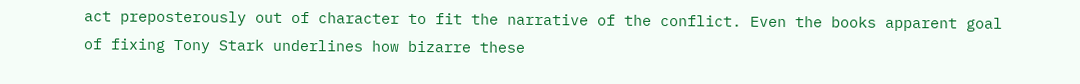act preposterously out of character to fit the narrative of the conflict. Even the books apparent goal of fixing Tony Stark underlines how bizarre these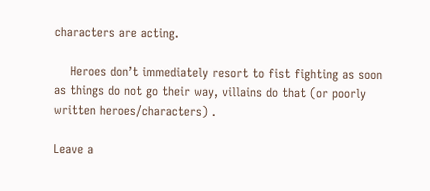characters are acting.

    Heroes don’t immediately resort to fist fighting as soon as things do not go their way, villains do that (or poorly written heroes/characters) .

Leave a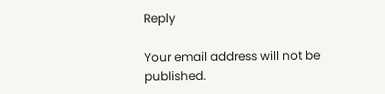Reply

Your email address will not be published.